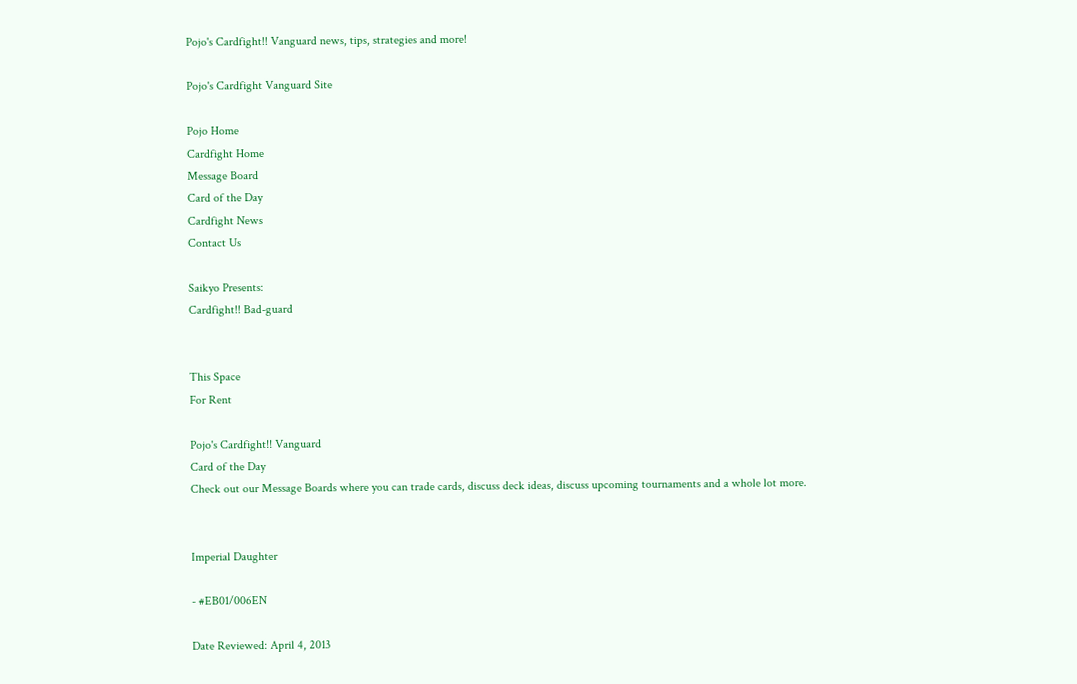Pojo's Cardfight!! Vanguard news, tips, strategies and more!

Pojo's Cardfight Vanguard Site

Pojo Home
Cardfight Home
Message Board
Card of the Day
Cardfight News
Contact Us

Saikyo Presents:
Cardfight!! Bad-guard


This Space
For Rent

Pojo's Cardfight!! Vanguard
Card of the Day
Check out our Message Boards where you can trade cards, discuss deck ideas, discuss upcoming tournaments and a whole lot more.


Imperial Daughter

- #EB01/006EN

Date Reviewed: April 4, 2013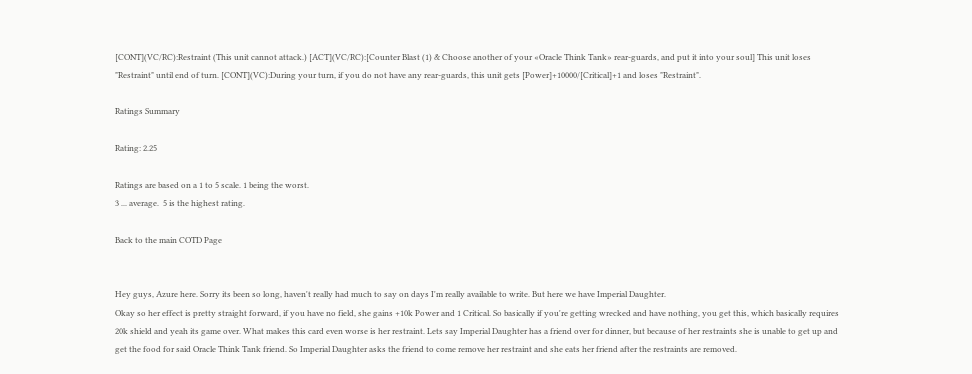[CONT](VC/RC):Restraint (This unit cannot attack.) [ACT](VC/RC):[Counter Blast (1) & Choose another of your «Oracle Think Tank» rear-guards, and put it into your soul] This unit loses "Restraint" until end of turn. [CONT](VC):During your turn, if you do not have any rear-guards, this unit gets [Power]+10000/[Critical]+1 and loses "Restraint".

Ratings Summary

Rating: 2.25

Ratings are based on a 1 to 5 scale. 1 being the worst.
3 ... average.  5 is the highest rating.

Back to the main COTD Page


Hey guys, Azure here. Sorry its been so long, haven't really had much to say on days I'm really available to write. But here we have Imperial Daughter.
Okay so her effect is pretty straight forward, if you have no field, she gains +10k Power and 1 Critical. So basically if you're getting wrecked and have nothing, you get this, which basically requires 20k shield and yeah its game over. What makes this card even worse is her restraint. Lets say Imperial Daughter has a friend over for dinner, but because of her restraints she is unable to get up and get the food for said Oracle Think Tank friend. So Imperial Daughter asks the friend to come remove her restraint and she eats her friend after the restraints are removed.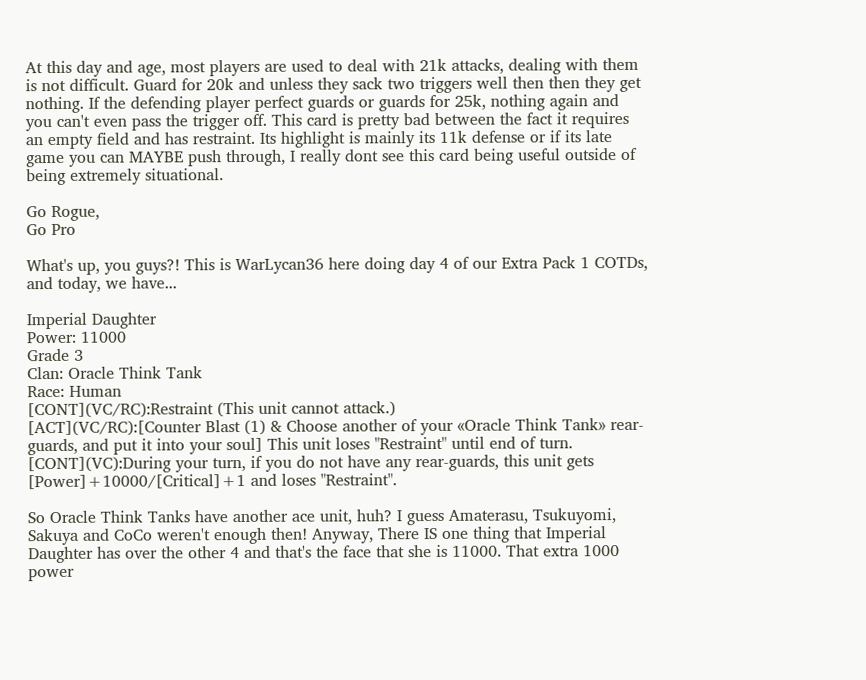At this day and age, most players are used to deal with 21k attacks, dealing with them is not difficult. Guard for 20k and unless they sack two triggers well then then they get nothing. If the defending player perfect guards or guards for 25k, nothing again and you can't even pass the trigger off. This card is pretty bad between the fact it requires an empty field and has restraint. Its highlight is mainly its 11k defense or if its late game you can MAYBE push through, I really dont see this card being useful outside of being extremely situational.

Go Rogue,
Go Pro

What's up, you guys?! This is WarLycan36 here doing day 4 of our Extra Pack 1 COTDs, and today, we have...

Imperial Daughter
Power: 11000
Grade 3
Clan: Oracle Think Tank
Race: Human
[CONT](VC/RC):Restraint (This unit cannot attack.)
[ACT](VC/RC):[Counter Blast (1) & Choose another of your «Oracle Think Tank» rear-guards, and put it into your soul] This unit loses "Restraint" until end of turn.
[CONT](VC):During your turn, if you do not have any rear-guards, this unit gets [Power]+10000/[Critical]+1 and loses "Restraint".

So Oracle Think Tanks have another ace unit, huh? I guess Amaterasu, Tsukuyomi, Sakuya and CoCo weren't enough then! Anyway, There IS one thing that Imperial Daughter has over the other 4 and that's the face that she is 11000. That extra 1000 power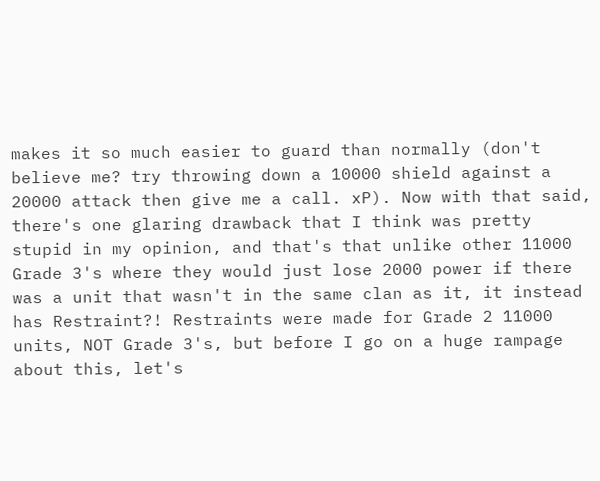makes it so much easier to guard than normally (don't believe me? try throwing down a 10000 shield against a 20000 attack then give me a call. xP). Now with that said, there's one glaring drawback that I think was pretty stupid in my opinion, and that's that unlike other 11000 Grade 3's where they would just lose 2000 power if there was a unit that wasn't in the same clan as it, it instead has Restraint?! Restraints were made for Grade 2 11000 units, NOT Grade 3's, but before I go on a huge rampage about this, let's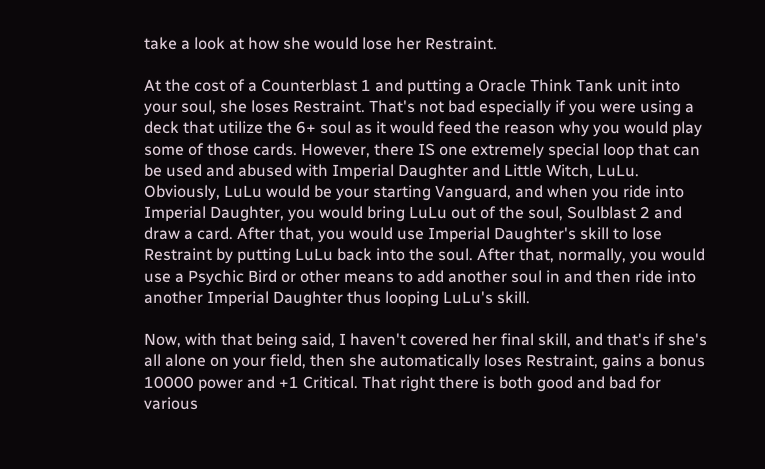take a look at how she would lose her Restraint.

At the cost of a Counterblast 1 and putting a Oracle Think Tank unit into your soul, she loses Restraint. That's not bad especially if you were using a deck that utilize the 6+ soul as it would feed the reason why you would play some of those cards. However, there IS one extremely special loop that can be used and abused with Imperial Daughter and Little Witch, LuLu. Obviously, LuLu would be your starting Vanguard, and when you ride into Imperial Daughter, you would bring LuLu out of the soul, Soulblast 2 and draw a card. After that, you would use Imperial Daughter's skill to lose Restraint by putting LuLu back into the soul. After that, normally, you would use a Psychic Bird or other means to add another soul in and then ride into another Imperial Daughter thus looping LuLu's skill.

Now, with that being said, I haven't covered her final skill, and that's if she's all alone on your field, then she automatically loses Restraint, gains a bonus 10000 power and +1 Critical. That right there is both good and bad for various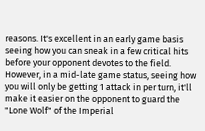reasons. It's excellent in an early game basis seeing how you can sneak in a few critical hits before your opponent devotes to the field. However, in a mid-late game status, seeing how you will only be getting 1 attack in per turn, it'll make it easier on the opponent to guard the "Lone Wolf" of the Imperial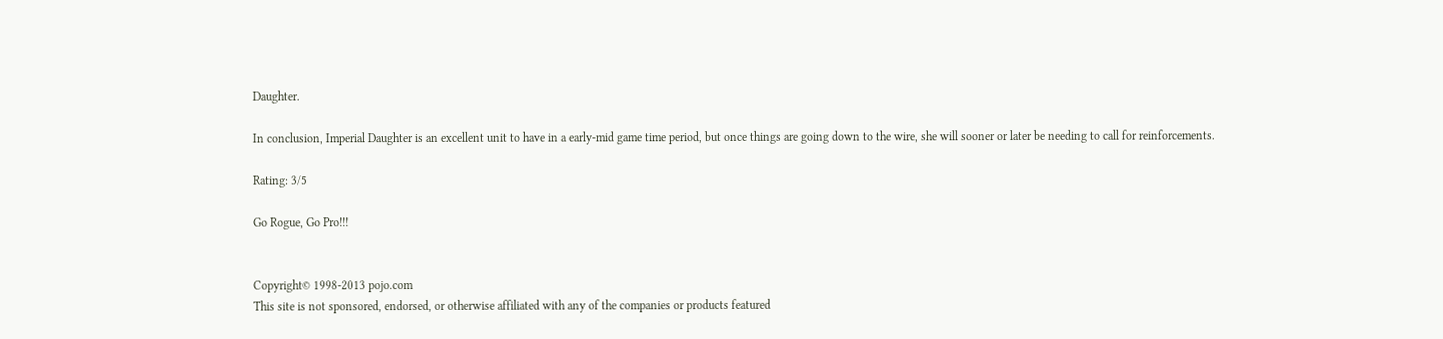Daughter.

In conclusion, Imperial Daughter is an excellent unit to have in a early-mid game time period, but once things are going down to the wire, she will sooner or later be needing to call for reinforcements.

Rating: 3/5

Go Rogue, Go Pro!!!


Copyright© 1998-2013 pojo.com
This site is not sponsored, endorsed, or otherwise affiliated with any of the companies or products featured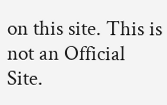on this site. This is not an Official Site.